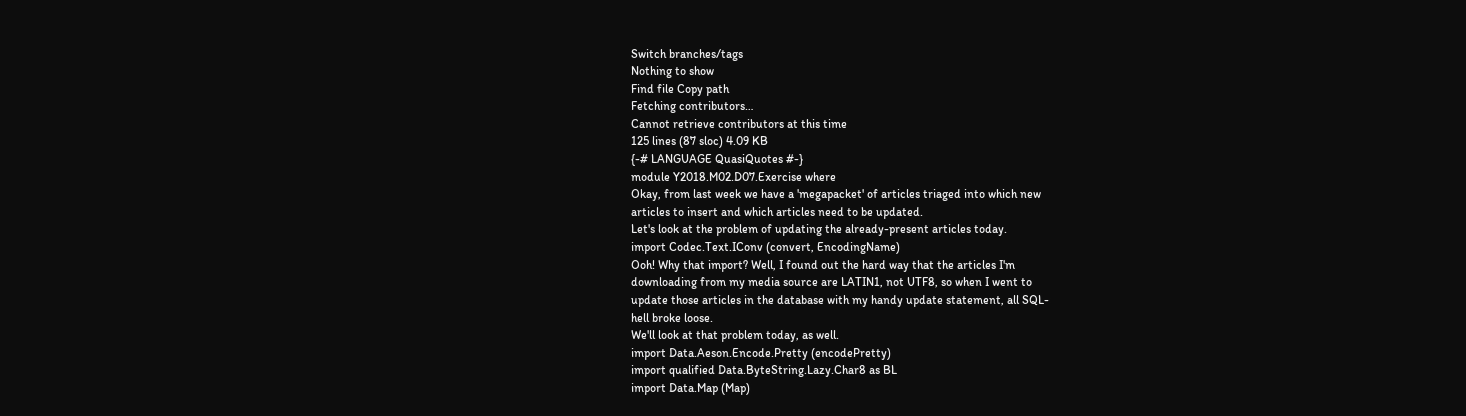Switch branches/tags
Nothing to show
Find file Copy path
Fetching contributors…
Cannot retrieve contributors at this time
125 lines (87 sloc) 4.09 KB
{-# LANGUAGE QuasiQuotes #-}
module Y2018.M02.D07.Exercise where
Okay, from last week we have a 'megapacket' of articles triaged into which new
articles to insert and which articles need to be updated.
Let's look at the problem of updating the already-present articles today.
import Codec.Text.IConv (convert, EncodingName)
Ooh! Why that import? Well, I found out the hard way that the articles I'm
downloading from my media source are LATIN1, not UTF8, so when I went to
update those articles in the database with my handy update statement, all SQL-
hell broke loose.
We'll look at that problem today, as well.
import Data.Aeson.Encode.Pretty (encodePretty)
import qualified Data.ByteString.Lazy.Char8 as BL
import Data.Map (Map)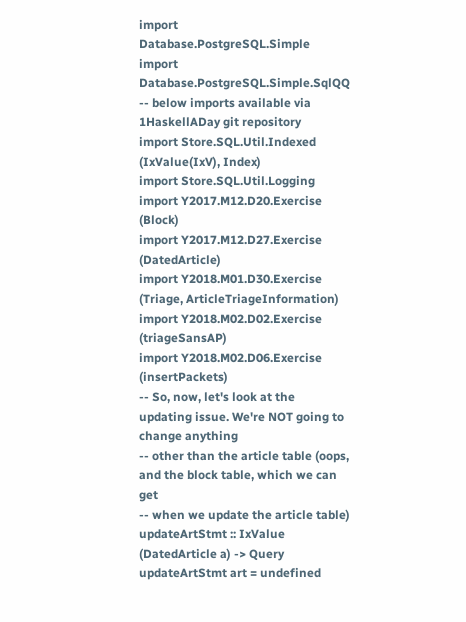import Database.PostgreSQL.Simple
import Database.PostgreSQL.Simple.SqlQQ
-- below imports available via 1HaskellADay git repository
import Store.SQL.Util.Indexed (IxValue(IxV), Index)
import Store.SQL.Util.Logging
import Y2017.M12.D20.Exercise (Block)
import Y2017.M12.D27.Exercise (DatedArticle)
import Y2018.M01.D30.Exercise (Triage, ArticleTriageInformation)
import Y2018.M02.D02.Exercise (triageSansAP)
import Y2018.M02.D06.Exercise (insertPackets)
-- So, now, let's look at the updating issue. We're NOT going to change anything
-- other than the article table (oops, and the block table, which we can get
-- when we update the article table)
updateArtStmt :: IxValue (DatedArticle a) -> Query
updateArtStmt art = undefined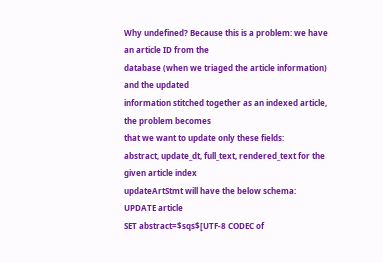Why undefined? Because this is a problem: we have an article ID from the
database (when we triaged the article information) and the updated
information stitched together as an indexed article, the problem becomes
that we want to update only these fields:
abstract, update_dt, full_text, rendered_text for the given article index
updateArtStmt will have the below schema:
UPDATE article
SET abstract=$sqs$[UTF-8 CODEC of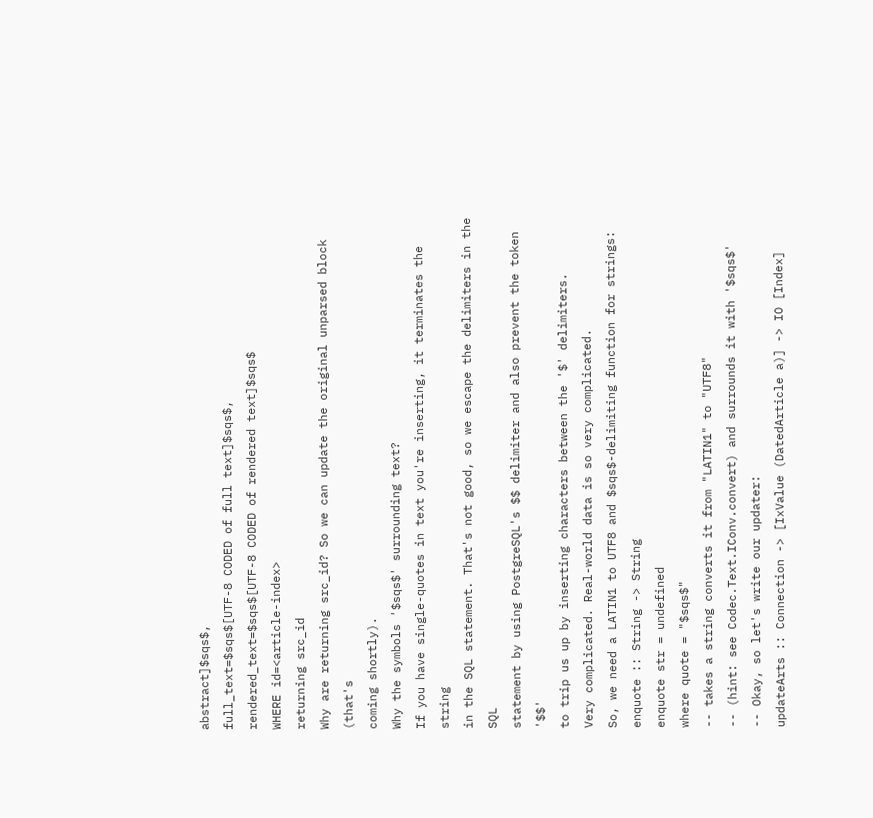abstract]$sqs$,
full_text=$sqs$[UTF-8 CODED of full text]$sqs$,
rendered_text=$sqs$[UTF-8 CODED of rendered text]$sqs$
WHERE id=<article-index>
returning src_id
Why are returning src_id? So we can update the original unparsed block (that's
coming shortly).
Why the symbols '$sqs$' surrounding text?
If you have single-quotes in text you're inserting, it terminates the string
in the SQL statement. That's not good, so we escape the delimiters in the SQL
statement by using PostgreSQL's $$ delimiter and also prevent the token '$$'
to trip us up by inserting characters between the '$' delimiters.
Very complicated. Real-world data is so very complicated.
So, we need a LATIN1 to UTF8 and $sqs$-delimiting function for strings:
enquote :: String -> String
enquote str = undefined
where quote = "$sqs$"
-- takes a string converts it from "LATIN1" to "UTF8"
-- (hint: see Codec.Text.IConv.convert) and surrounds it with '$sqs$'
-- Okay, so let's write our updater:
updateArts :: Connection -> [IxValue (DatedArticle a)] -> IO [Index]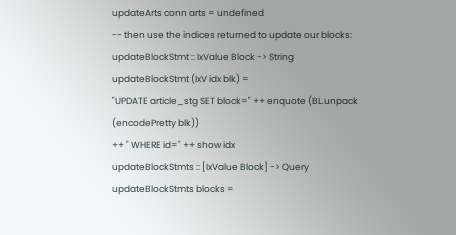updateArts conn arts = undefined
-- then use the indices returned to update our blocks:
updateBlockStmt :: IxValue Block -> String
updateBlockStmt (IxV idx blk) =
"UPDATE article_stg SET block=" ++ enquote (BL.unpack (encodePretty blk))
++ " WHERE id=" ++ show idx
updateBlockStmts :: [IxValue Block] -> Query
updateBlockStmts blocks =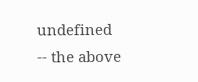undefined
-- the above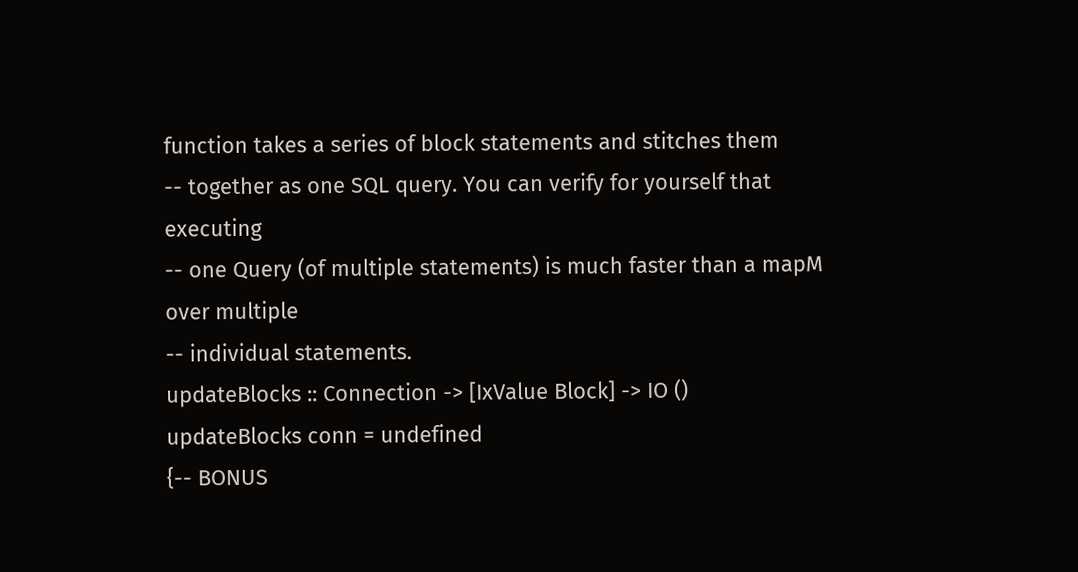function takes a series of block statements and stitches them
-- together as one SQL query. You can verify for yourself that executing
-- one Query (of multiple statements) is much faster than a mapM over multiple
-- individual statements.
updateBlocks :: Connection -> [IxValue Block] -> IO ()
updateBlocks conn = undefined
{-- BONUS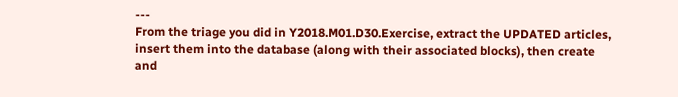---
From the triage you did in Y2018.M01.D30.Exercise, extract the UPDATED articles,
insert them into the database (along with their associated blocks), then create
and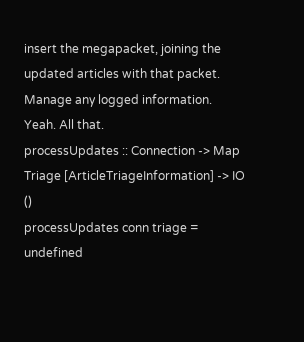insert the megapacket, joining the updated articles with that packet.
Manage any logged information.
Yeah. All that.
processUpdates :: Connection -> Map Triage [ArticleTriageInformation] -> IO ()
processUpdates conn triage = undefined